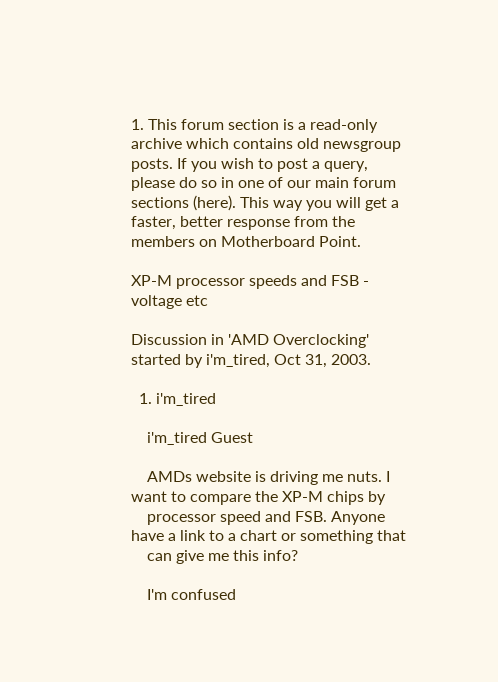1. This forum section is a read-only archive which contains old newsgroup posts. If you wish to post a query, please do so in one of our main forum sections (here). This way you will get a faster, better response from the members on Motherboard Point.

XP-M processor speeds and FSB - voltage etc

Discussion in 'AMD Overclocking' started by i'm_tired, Oct 31, 2003.

  1. i'm_tired

    i'm_tired Guest

    AMDs website is driving me nuts. I want to compare the XP-M chips by
    processor speed and FSB. Anyone have a link to a chart or something that
    can give me this info?

    I'm confused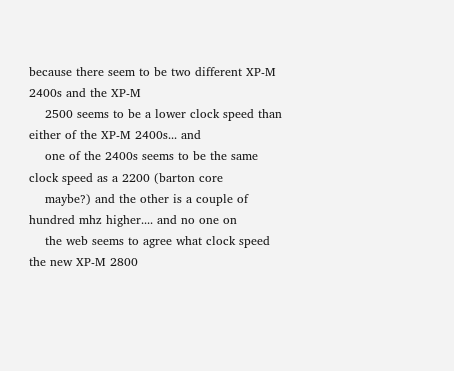because there seem to be two different XP-M 2400s and the XP-M
    2500 seems to be a lower clock speed than either of the XP-M 2400s... and
    one of the 2400s seems to be the same clock speed as a 2200 (barton core
    maybe?) and the other is a couple of hundred mhz higher.... and no one on
    the web seems to agree what clock speed the new XP-M 2800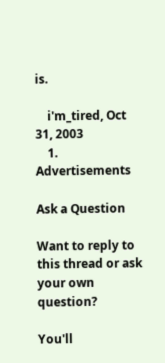is.

    i'm_tired, Oct 31, 2003
    1. Advertisements

Ask a Question

Want to reply to this thread or ask your own question?

You'll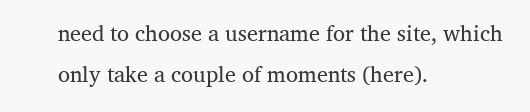need to choose a username for the site, which only take a couple of moments (here).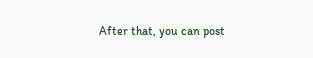After that, you can post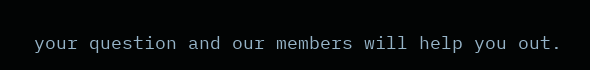your question and our members will help you out.